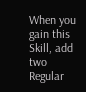When you gain this Skill, add two Regular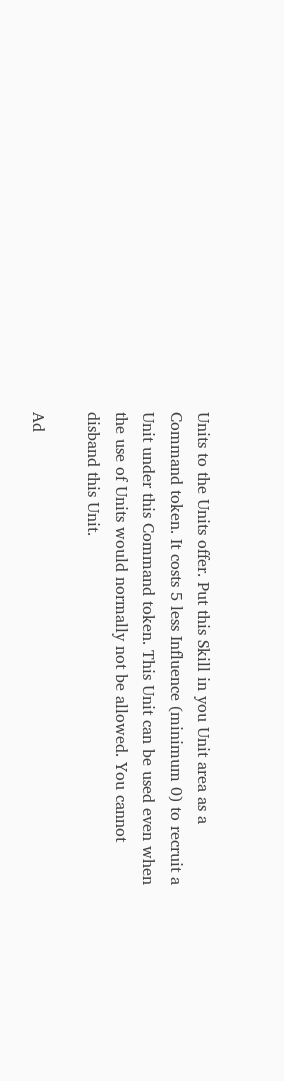Units to the Units offer. Put this Skill in you Unit area as a Command token. It costs 5 less Influence (minimum 0) to recruit a Unit under this Command token. This Unit can be used even when the use of Units would normally not be allowed. You cannot disband this Unit.

Ad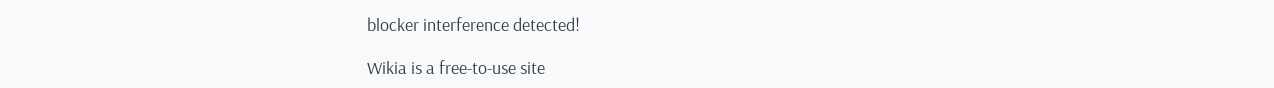blocker interference detected!

Wikia is a free-to-use site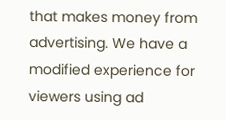that makes money from advertising. We have a modified experience for viewers using ad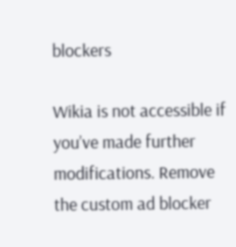blockers

Wikia is not accessible if you’ve made further modifications. Remove the custom ad blocker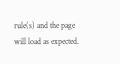rule(s) and the page will load as expected.